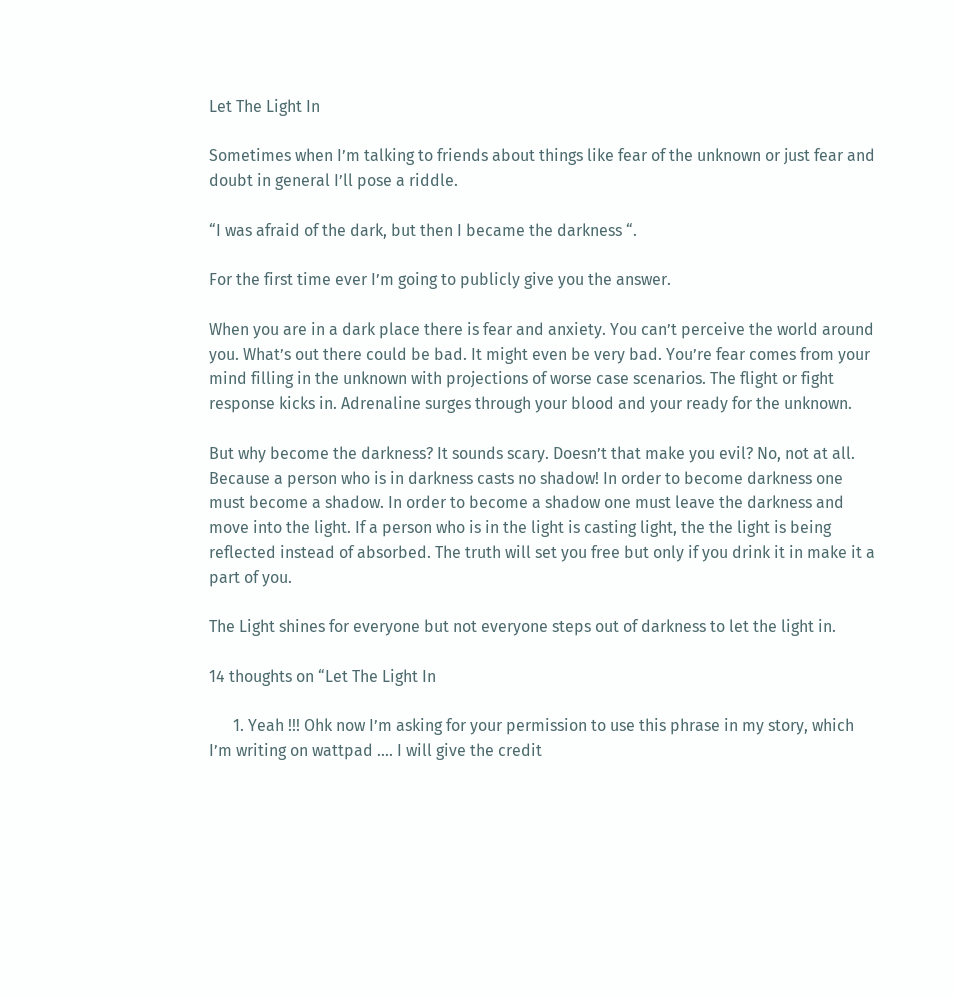Let The Light In

Sometimes when I’m talking to friends about things like fear of the unknown or just fear and doubt in general I’ll pose a riddle.

“I was afraid of the dark, but then I became the darkness “.

For the first time ever I’m going to publicly give you the answer.

When you are in a dark place there is fear and anxiety. You can’t perceive the world around you. What’s out there could be bad. It might even be very bad. You’re fear comes from your mind filling in the unknown with projections of worse case scenarios. The flight or fight response kicks in. Adrenaline surges through your blood and your ready for the unknown.

But why become the darkness? It sounds scary. Doesn’t that make you evil? No, not at all. Because a person who is in darkness casts no shadow! In order to become darkness one must become a shadow. In order to become a shadow one must leave the darkness and move into the light. If a person who is in the light is casting light, the the light is being reflected instead of absorbed. The truth will set you free but only if you drink it in make it a part of you.

The Light shines for everyone but not everyone steps out of darkness to let the light in.

14 thoughts on “Let The Light In

      1. Yeah !!! Ohk now I’m asking for your permission to use this phrase in my story, which I’m writing on wattpad …. I will give the credit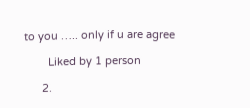to you ….. only if u are agree

        Liked by 1 person

      2.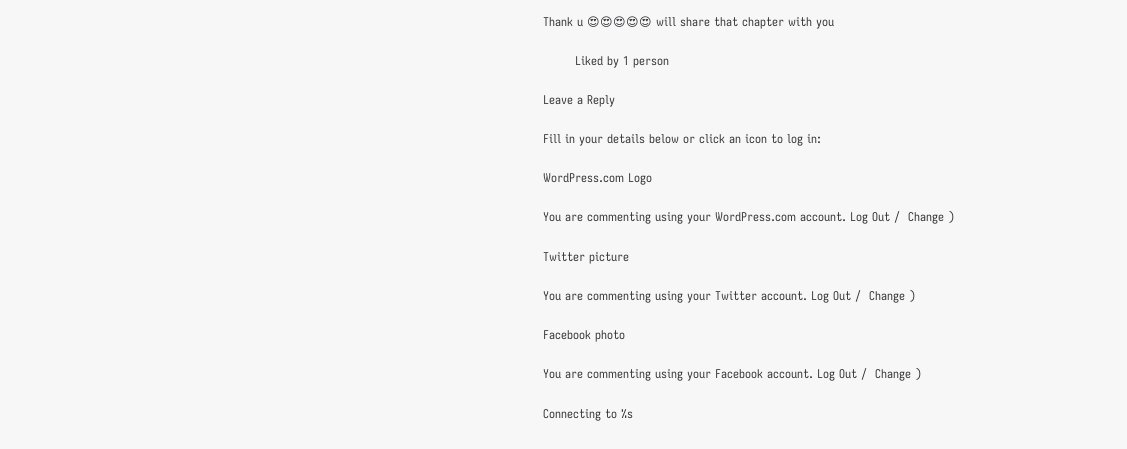Thank u 😍😍😍😍😍 will share that chapter with you

        Liked by 1 person

Leave a Reply

Fill in your details below or click an icon to log in:

WordPress.com Logo

You are commenting using your WordPress.com account. Log Out /  Change )

Twitter picture

You are commenting using your Twitter account. Log Out /  Change )

Facebook photo

You are commenting using your Facebook account. Log Out /  Change )

Connecting to %s